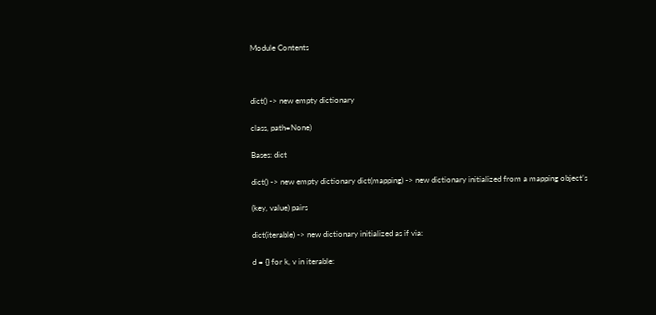Module Contents



dict() -> new empty dictionary

class, path=None)

Bases: dict

dict() -> new empty dictionary dict(mapping) -> new dictionary initialized from a mapping object’s

(key, value) pairs

dict(iterable) -> new dictionary initialized as if via:

d = {} for k, v in iterable: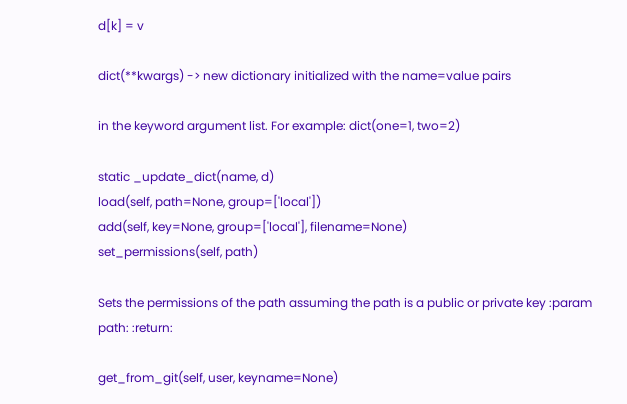d[k] = v

dict(**kwargs) -> new dictionary initialized with the name=value pairs

in the keyword argument list. For example: dict(one=1, two=2)

static _update_dict(name, d)
load(self, path=None, group=['local'])
add(self, key=None, group=['local'], filename=None)
set_permissions(self, path)

Sets the permissions of the path assuming the path is a public or private key :param path: :return:

get_from_git(self, user, keyname=None)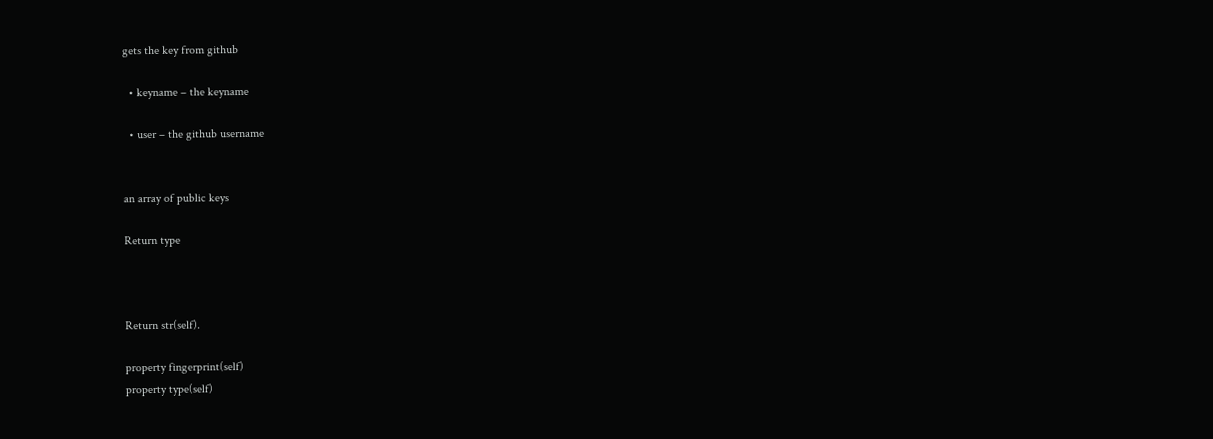gets the key from github

  • keyname – the keyname

  • user – the github username


an array of public keys

Return type



Return str(self).

property fingerprint(self)
property type(self)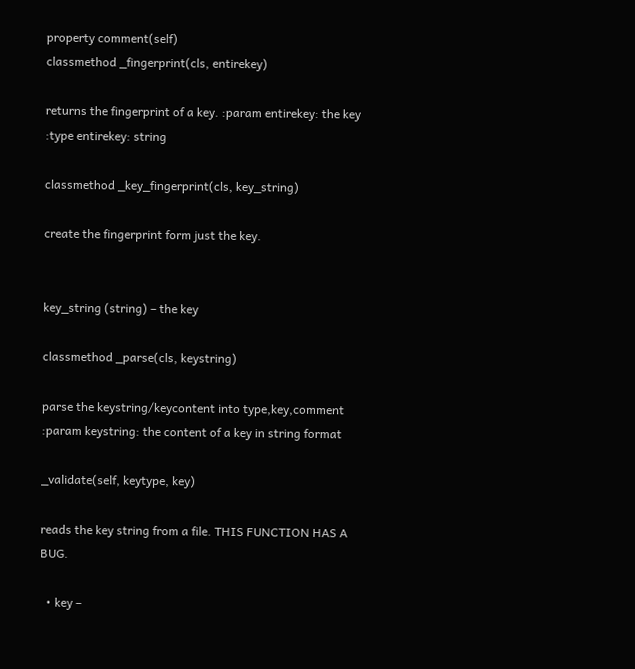property comment(self)
classmethod _fingerprint(cls, entirekey)

returns the fingerprint of a key. :param entirekey: the key :type entirekey: string

classmethod _key_fingerprint(cls, key_string)

create the fingerprint form just the key.


key_string (string) – the key

classmethod _parse(cls, keystring)

parse the keystring/keycontent into type,key,comment :param keystring: the content of a key in string format

_validate(self, keytype, key)

reads the key string from a file. THIS FUNCTION HAS A BUG.

  • key –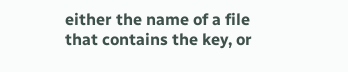either the name of a file that contains the key, or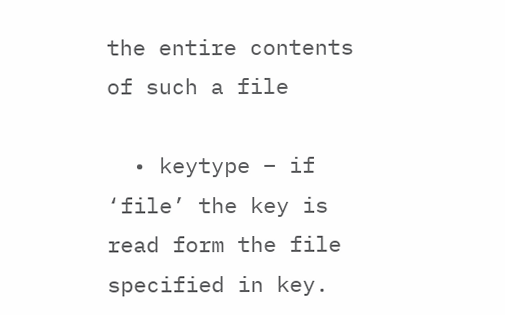the entire contents of such a file

  • keytype – if ‘file’ the key is read form the file specified in key.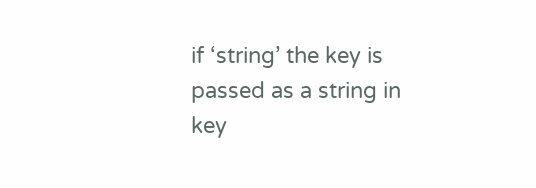if ‘string’ the key is passed as a string in key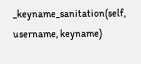_keyname_sanitation(self, username, keyname)